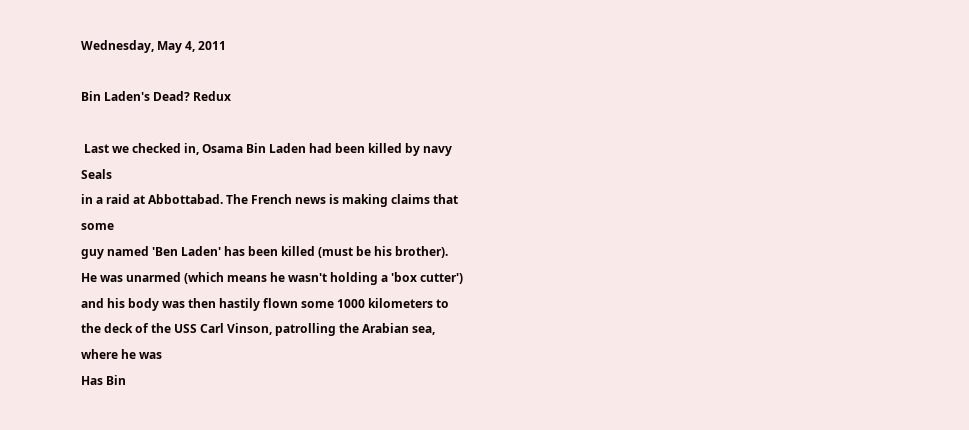Wednesday, May 4, 2011

Bin Laden's Dead? Redux

 Last we checked in, Osama Bin Laden had been killed by navy Seals
in a raid at Abbottabad. The French news is making claims that some
guy named 'Ben Laden' has been killed (must be his brother).
He was unarmed (which means he wasn't holding a 'box cutter')
and his body was then hastily flown some 1000 kilometers to
the deck of the USS Carl Vinson, patrolling the Arabian sea, where he was
Has Bin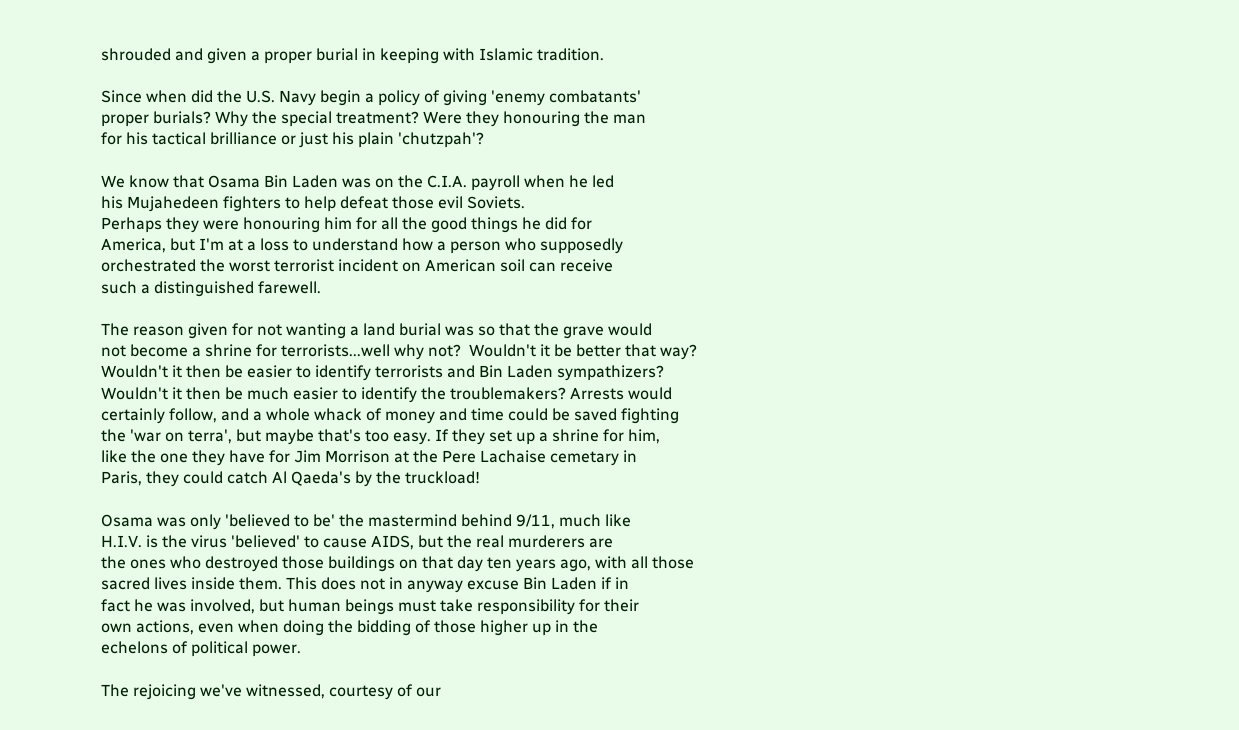shrouded and given a proper burial in keeping with Islamic tradition.

Since when did the U.S. Navy begin a policy of giving 'enemy combatants'
proper burials? Why the special treatment? Were they honouring the man
for his tactical brilliance or just his plain 'chutzpah'?

We know that Osama Bin Laden was on the C.I.A. payroll when he led
his Mujahedeen fighters to help defeat those evil Soviets.
Perhaps they were honouring him for all the good things he did for
America, but I'm at a loss to understand how a person who supposedly
orchestrated the worst terrorist incident on American soil can receive
such a distinguished farewell.

The reason given for not wanting a land burial was so that the grave would
not become a shrine for terrorists...well why not?  Wouldn't it be better that way?
Wouldn't it then be easier to identify terrorists and Bin Laden sympathizers?
Wouldn't it then be much easier to identify the troublemakers? Arrests would
certainly follow, and a whole whack of money and time could be saved fighting
the 'war on terra', but maybe that's too easy. If they set up a shrine for him,
like the one they have for Jim Morrison at the Pere Lachaise cemetary in
Paris, they could catch Al Qaeda's by the truckload!

Osama was only 'believed to be' the mastermind behind 9/11, much like
H.I.V. is the virus 'believed' to cause AIDS, but the real murderers are
the ones who destroyed those buildings on that day ten years ago, with all those
sacred lives inside them. This does not in anyway excuse Bin Laden if in
fact he was involved, but human beings must take responsibility for their
own actions, even when doing the bidding of those higher up in the
echelons of political power.

The rejoicing we've witnessed, courtesy of our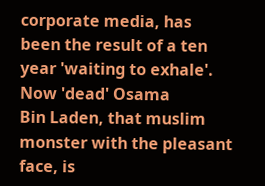corporate media, has
been the result of a ten year 'waiting to exhale'. Now 'dead' Osama
Bin Laden, that muslim monster with the pleasant face, is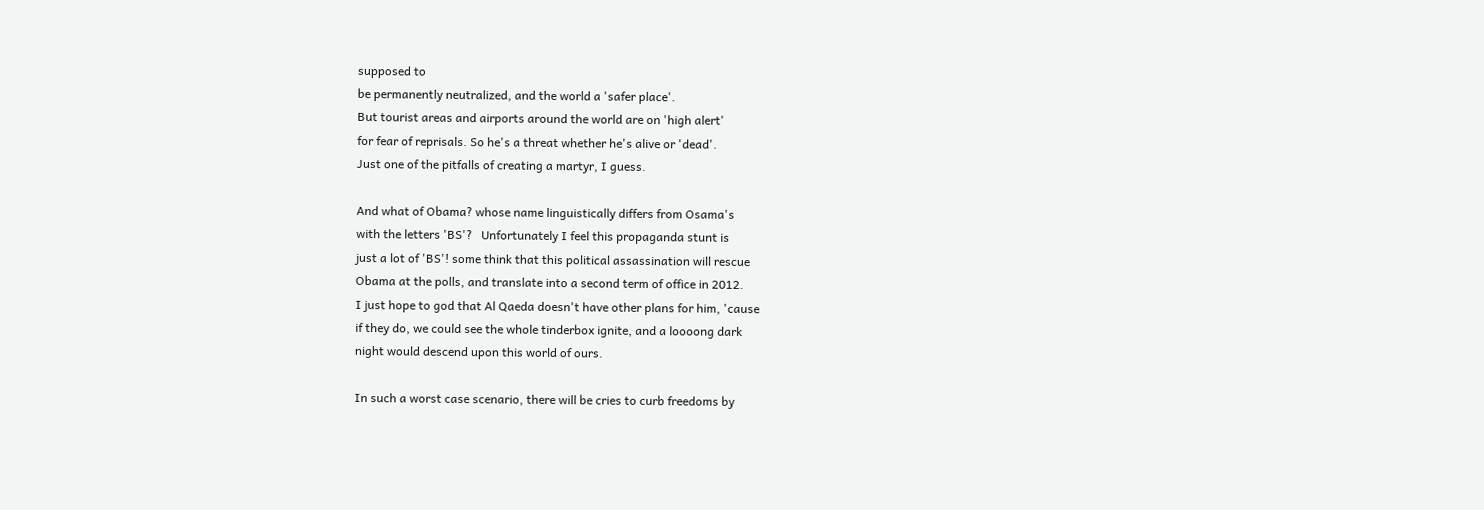supposed to
be permanently neutralized, and the world a 'safer place'.
But tourist areas and airports around the world are on 'high alert'
for fear of reprisals. So he's a threat whether he's alive or 'dead'.
Just one of the pitfalls of creating a martyr, I guess.

And what of Obama? whose name linguistically differs from Osama's
with the letters 'BS'?   Unfortunately I feel this propaganda stunt is
just a lot of 'BS'! some think that this political assassination will rescue
Obama at the polls, and translate into a second term of office in 2012.
I just hope to god that Al Qaeda doesn't have other plans for him, 'cause
if they do, we could see the whole tinderbox ignite, and a loooong dark
night would descend upon this world of ours.

In such a worst case scenario, there will be cries to curb freedoms by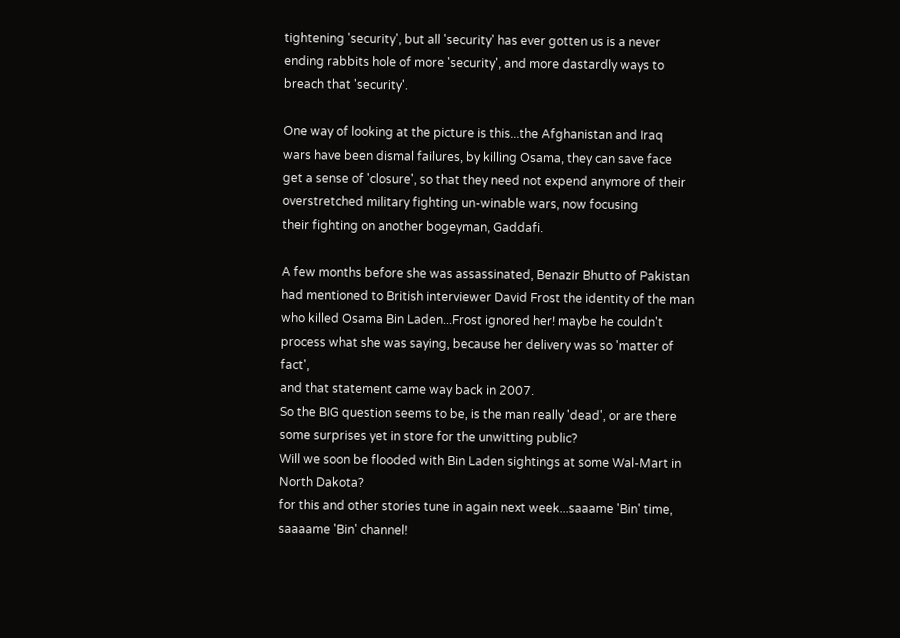tightening 'security', but all 'security' has ever gotten us is a never
ending rabbits hole of more 'security', and more dastardly ways to
breach that 'security'.

One way of looking at the picture is this...the Afghanistan and Iraq
wars have been dismal failures, by killing Osama, they can save face
get a sense of 'closure', so that they need not expend anymore of their
overstretched military fighting un-winable wars, now focusing
their fighting on another bogeyman, Gaddafi.

A few months before she was assassinated, Benazir Bhutto of Pakistan
had mentioned to British interviewer David Frost the identity of the man
who killed Osama Bin Laden...Frost ignored her! maybe he couldn't
process what she was saying, because her delivery was so 'matter of fact',
and that statement came way back in 2007.
So the BIG question seems to be, is the man really 'dead', or are there
some surprises yet in store for the unwitting public?
Will we soon be flooded with Bin Laden sightings at some Wal-Mart in North Dakota?
for this and other stories tune in again next week...saaame 'Bin' time, saaaame 'Bin' channel!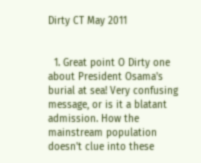Dirty CT May 2011


  1. Great point O Dirty one about President Osama's burial at sea! Very confusing message, or is it a blatant admission. How the mainstream population doesn't clue into these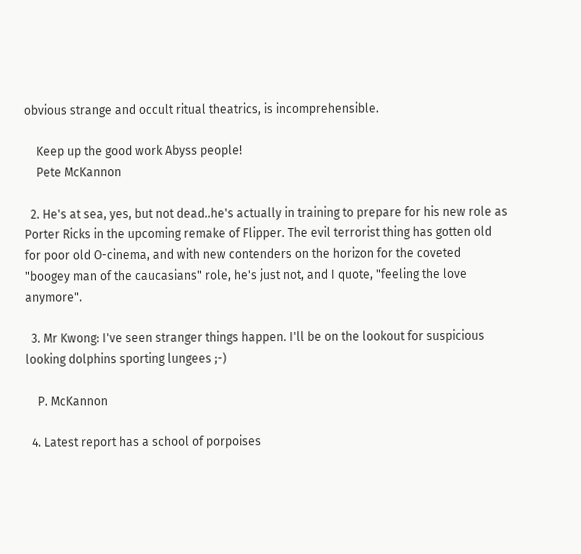obvious strange and occult ritual theatrics, is incomprehensible.

    Keep up the good work Abyss people!
    Pete McKannon

  2. He's at sea, yes, but not dead..he's actually in training to prepare for his new role as Porter Ricks in the upcoming remake of Flipper. The evil terrorist thing has gotten old for poor old O-cinema, and with new contenders on the horizon for the coveted "boogey man of the caucasians" role, he's just not, and I quote, "feeling the love anymore".

  3. Mr Kwong: I've seen stranger things happen. I'll be on the lookout for suspicious looking dolphins sporting lungees ;-)

    P. McKannon

  4. Latest report has a school of porpoises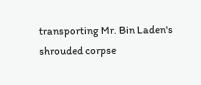transporting Mr. Bin Laden's shrouded corpse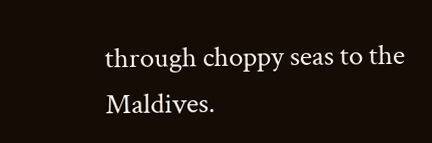through choppy seas to the Maldives.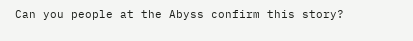Can you people at the Abyss confirm this story?